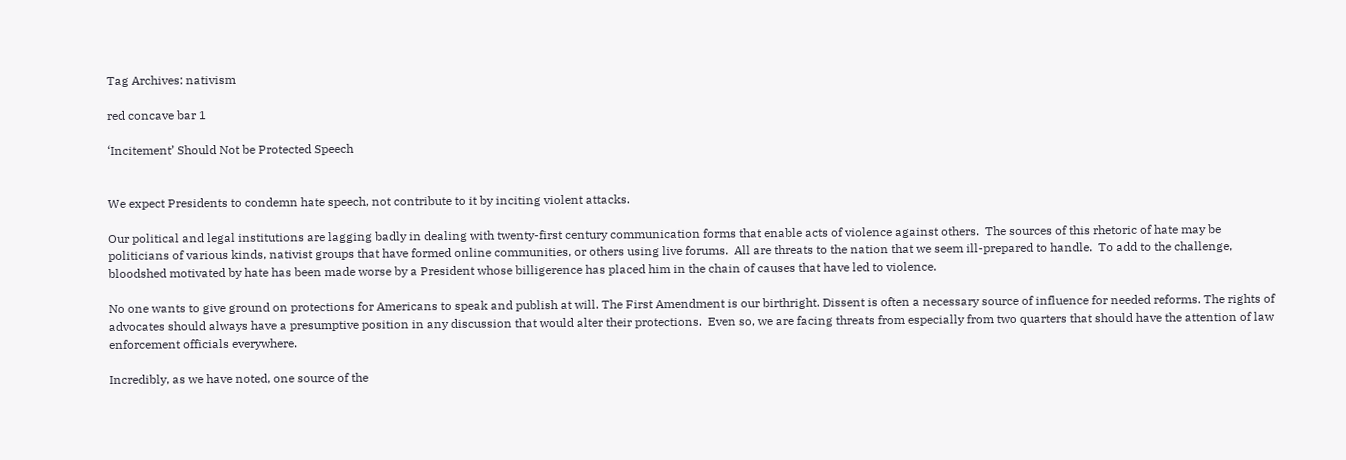Tag Archives: nativism

red concave bar 1

‘Incitement’ Should Not be Protected Speech


We expect Presidents to condemn hate speech, not contribute to it by inciting violent attacks.

Our political and legal institutions are lagging badly in dealing with twenty-first century communication forms that enable acts of violence against others.  The sources of this rhetoric of hate may be politicians of various kinds, nativist groups that have formed online communities, or others using live forums.  All are threats to the nation that we seem ill-prepared to handle.  To add to the challenge, bloodshed motivated by hate has been made worse by a President whose billigerence has placed him in the chain of causes that have led to violence.

No one wants to give ground on protections for Americans to speak and publish at will. The First Amendment is our birthright. Dissent is often a necessary source of influence for needed reforms. The rights of advocates should always have a presumptive position in any discussion that would alter their protections.  Even so, we are facing threats from especially from two quarters that should have the attention of law enforcement officials everywhere.

Incredibly, as we have noted, one source of the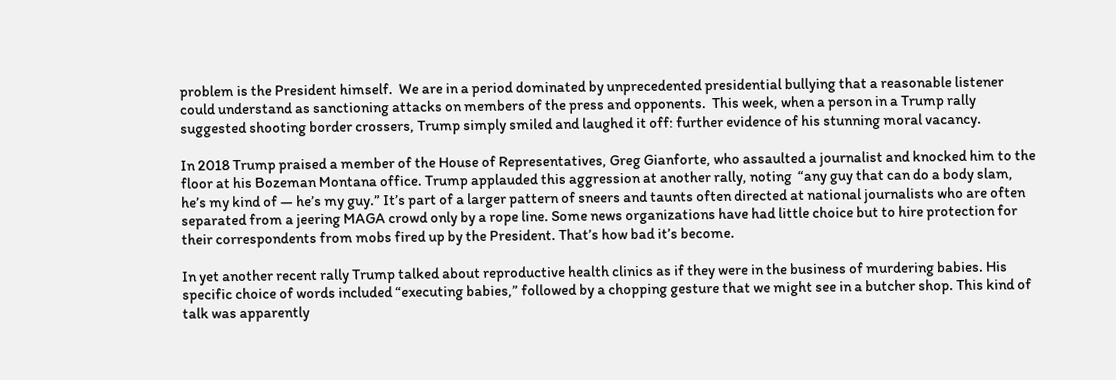problem is the President himself.  We are in a period dominated by unprecedented presidential bullying that a reasonable listener could understand as sanctioning attacks on members of the press and opponents.  This week, when a person in a Trump rally suggested shooting border crossers, Trump simply smiled and laughed it off: further evidence of his stunning moral vacancy.

In 2018 Trump praised a member of the House of Representatives, Greg Gianforte, who assaulted a journalist and knocked him to the floor at his Bozeman Montana office. Trump applauded this aggression at another rally, noting  “any guy that can do a body slam, he’s my kind of — he’s my guy.” It’s part of a larger pattern of sneers and taunts often directed at national journalists who are often separated from a jeering MAGA crowd only by a rope line. Some news organizations have had little choice but to hire protection for their correspondents from mobs fired up by the President. That’s how bad it’s become.

In yet another recent rally Trump talked about reproductive health clinics as if they were in the business of murdering babies. His specific choice of words included “executing babies,” followed by a chopping gesture that we might see in a butcher shop. This kind of talk was apparently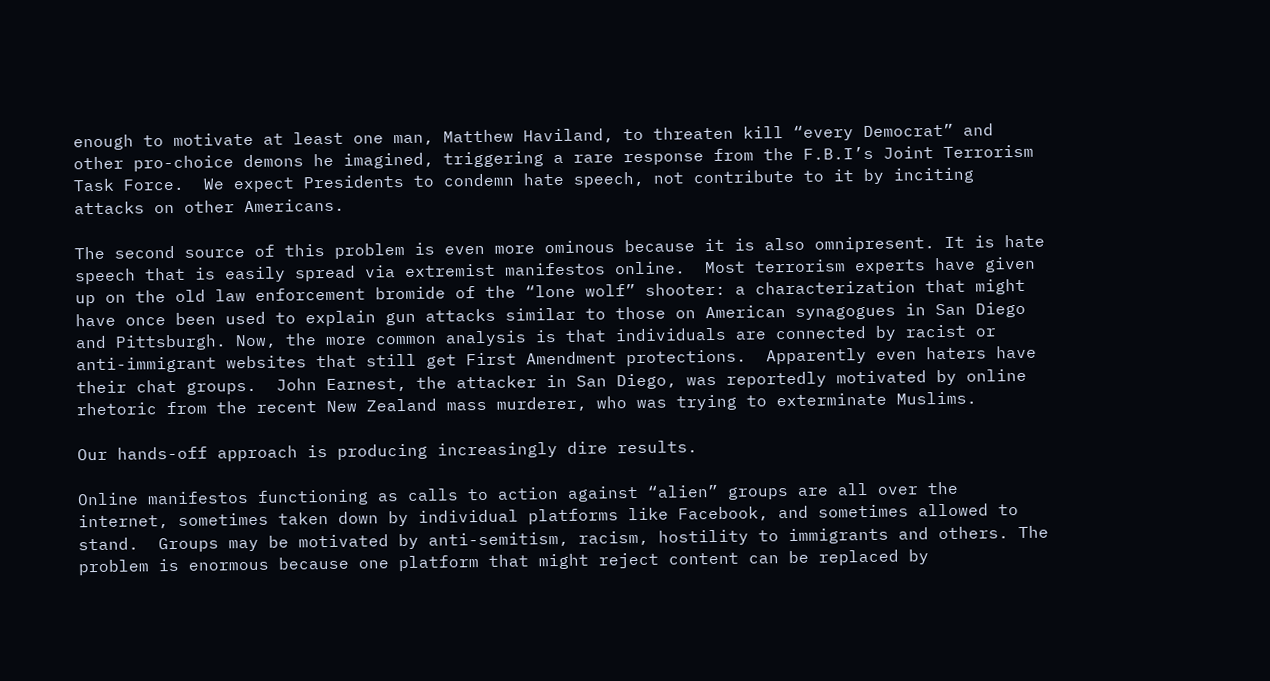enough to motivate at least one man, Matthew Haviland, to threaten kill “every Democrat” and other pro-choice demons he imagined, triggering a rare response from the F.B.I’s Joint Terrorism Task Force.  We expect Presidents to condemn hate speech, not contribute to it by inciting attacks on other Americans.

The second source of this problem is even more ominous because it is also omnipresent. It is hate speech that is easily spread via extremist manifestos online.  Most terrorism experts have given up on the old law enforcement bromide of the “lone wolf” shooter: a characterization that might have once been used to explain gun attacks similar to those on American synagogues in San Diego and Pittsburgh. Now, the more common analysis is that individuals are connected by racist or anti-immigrant websites that still get First Amendment protections.  Apparently even haters have their chat groups.  John Earnest, the attacker in San Diego, was reportedly motivated by online rhetoric from the recent New Zealand mass murderer, who was trying to exterminate Muslims.

Our hands-off approach is producing increasingly dire results.

Online manifestos functioning as calls to action against “alien” groups are all over the internet, sometimes taken down by individual platforms like Facebook, and sometimes allowed to stand.  Groups may be motivated by anti-semitism, racism, hostility to immigrants and others. The problem is enormous because one platform that might reject content can be replaced by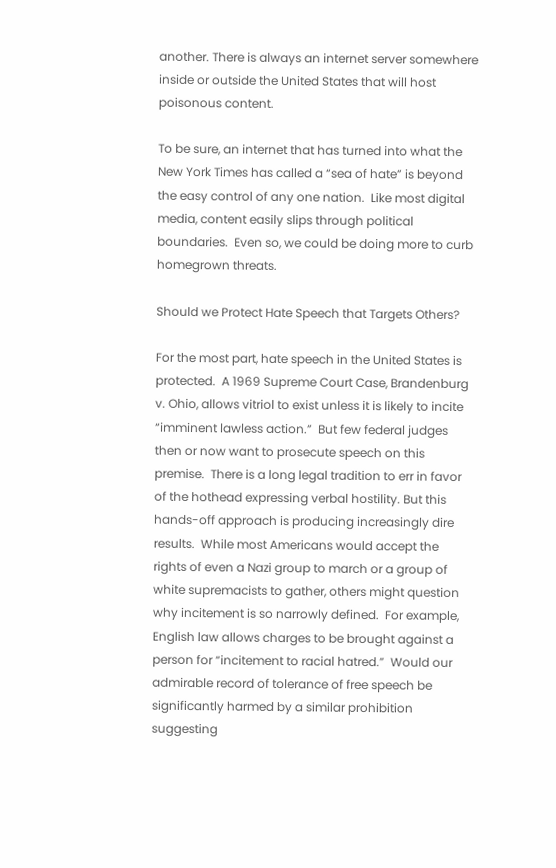another. There is always an internet server somewhere inside or outside the United States that will host poisonous content.

To be sure, an internet that has turned into what the New York Times has called a “sea of hate” is beyond the easy control of any one nation.  Like most digital media, content easily slips through political boundaries.  Even so, we could be doing more to curb homegrown threats.

Should we Protect Hate Speech that Targets Others?

For the most part, hate speech in the United States is protected.  A 1969 Supreme Court Case, Brandenburg v. Ohio, allows vitriol to exist unless it is likely to incite “imminent lawless action.”  But few federal judges then or now want to prosecute speech on this premise.  There is a long legal tradition to err in favor of the hothead expressing verbal hostility. But this hands-off approach is producing increasingly dire results.  While most Americans would accept the rights of even a Nazi group to march or a group of white supremacists to gather, others might question why incitement is so narrowly defined.  For example, English law allows charges to be brought against a person for “incitement to racial hatred.”  Would our admirable record of tolerance of free speech be significantly harmed by a similar prohibition suggesting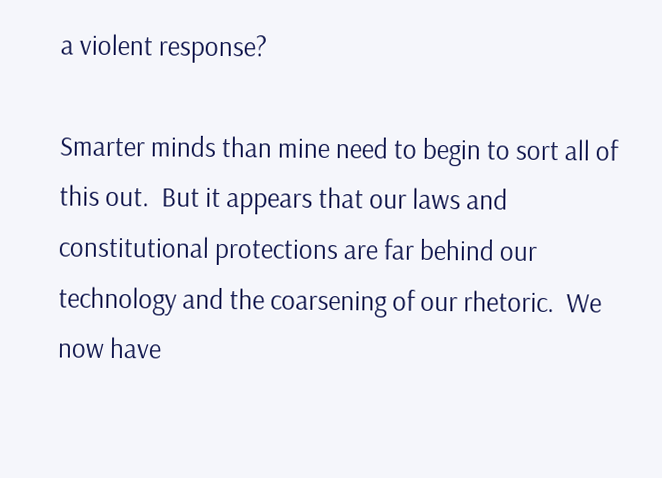a violent response?

Smarter minds than mine need to begin to sort all of this out.  But it appears that our laws and constitutional protections are far behind our technology and the coarsening of our rhetoric.  We now have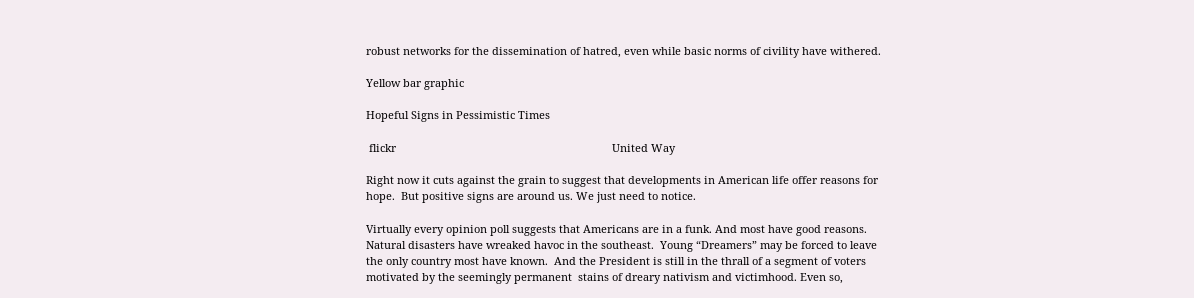robust networks for the dissemination of hatred, even while basic norms of civility have withered.

Yellow bar graphic

Hopeful Signs in Pessimistic Times

 flickr                                                                        United Way

Right now it cuts against the grain to suggest that developments in American life offer reasons for hope.  But positive signs are around us. We just need to notice.

Virtually every opinion poll suggests that Americans are in a funk. And most have good reasons.  Natural disasters have wreaked havoc in the southeast.  Young “Dreamers” may be forced to leave the only country most have known.  And the President is still in the thrall of a segment of voters motivated by the seemingly permanent  stains of dreary nativism and victimhood. Even so,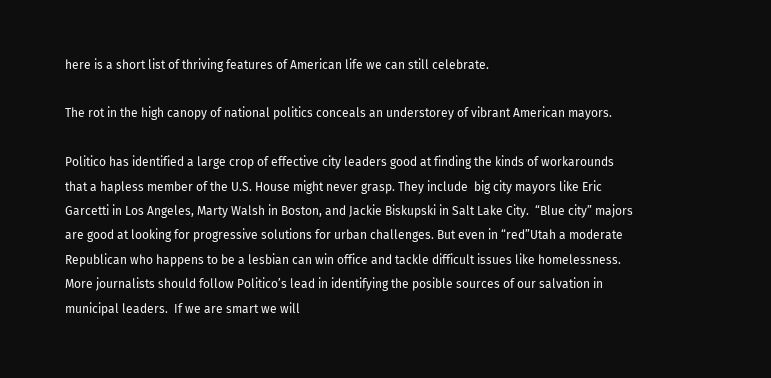here is a short list of thriving features of American life we can still celebrate.

The rot in the high canopy of national politics conceals an understorey of vibrant American mayors.

Politico has identified a large crop of effective city leaders good at finding the kinds of workarounds that a hapless member of the U.S. House might never grasp. They include  big city mayors like Eric Garcetti in Los Angeles, Marty Walsh in Boston, and Jackie Biskupski in Salt Lake City.  “Blue city” majors are good at looking for progressive solutions for urban challenges. But even in “red”Utah a moderate Republican who happens to be a lesbian can win office and tackle difficult issues like homelessness. More journalists should follow Politico’s lead in identifying the posible sources of our salvation in municipal leaders.  If we are smart we will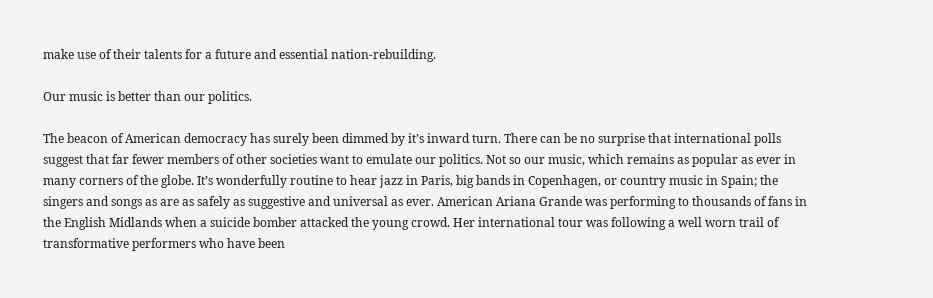make use of their talents for a future and essential nation-rebuilding.

Our music is better than our politics.

The beacon of American democracy has surely been dimmed by it’s inward turn. There can be no surprise that international polls suggest that far fewer members of other societies want to emulate our politics. Not so our music, which remains as popular as ever in many corners of the globe. It’s wonderfully routine to hear jazz in Paris, big bands in Copenhagen, or country music in Spain; the singers and songs as are as safely as suggestive and universal as ever. American Ariana Grande was performing to thousands of fans in the English Midlands when a suicide bomber attacked the young crowd. Her international tour was following a well worn trail of transformative performers who have been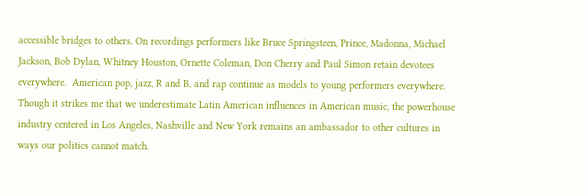accessible bridges to others. On recordings performers like Bruce Springsteen, Prince, Madonna, Michael Jackson, Bob Dylan, Whitney Houston, Ornette Coleman, Don Cherry and Paul Simon retain devotees everywhere.  American pop, jazz, R and B, and rap continue as models to young performers everywhere. Though it strikes me that we underestimate Latin American influences in American music, the powerhouse industry centered in Los Angeles, Nashville and New York remains an ambassador to other cultures in ways our politics cannot match.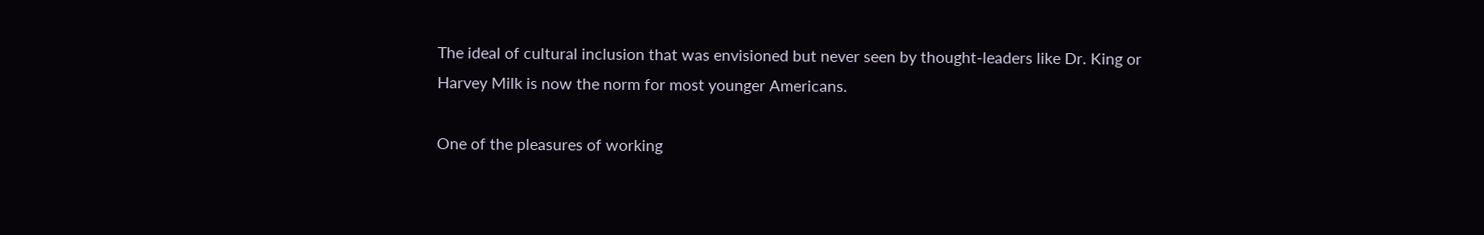The ideal of cultural inclusion that was envisioned but never seen by thought-leaders like Dr. King or Harvey Milk is now the norm for most younger Americans.

One of the pleasures of working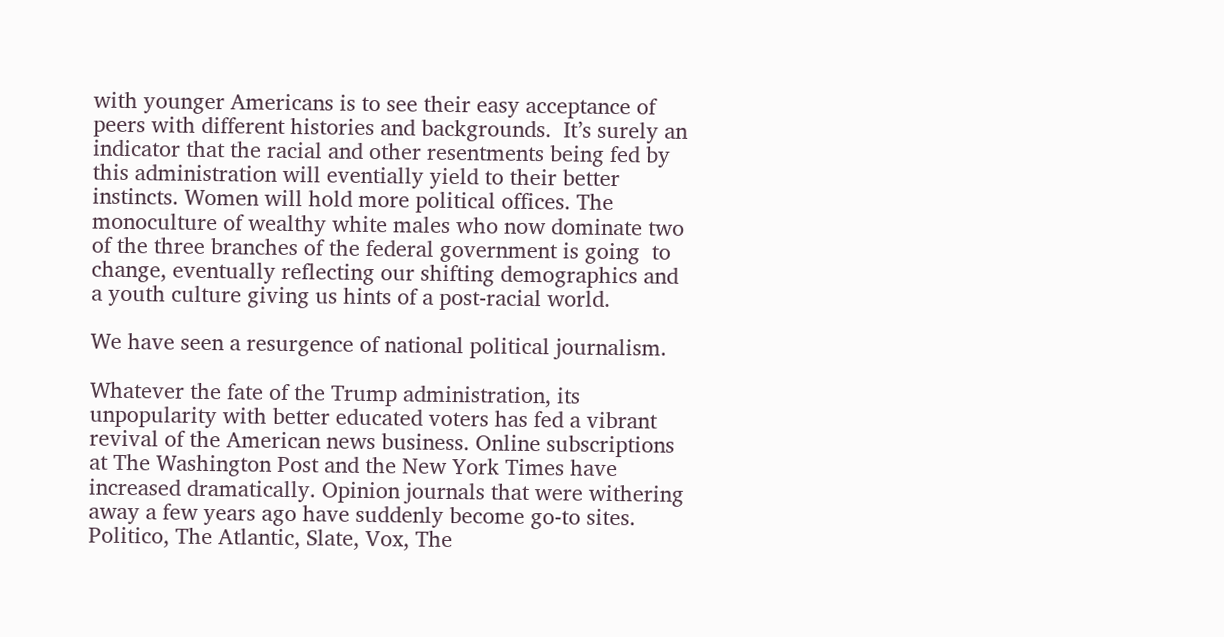with younger Americans is to see their easy acceptance of peers with different histories and backgrounds.  It’s surely an indicator that the racial and other resentments being fed by this administration will eventially yield to their better instincts. Women will hold more political offices. The monoculture of wealthy white males who now dominate two of the three branches of the federal government is going  to change, eventually reflecting our shifting demographics and a youth culture giving us hints of a post-racial world.

We have seen a resurgence of national political journalism.

Whatever the fate of the Trump administration, its unpopularity with better educated voters has fed a vibrant revival of the American news business. Online subscriptions at The Washington Post and the New York Times have increased dramatically. Opinion journals that were withering away a few years ago have suddenly become go-to sites.  Politico, The Atlantic, Slate, Vox, The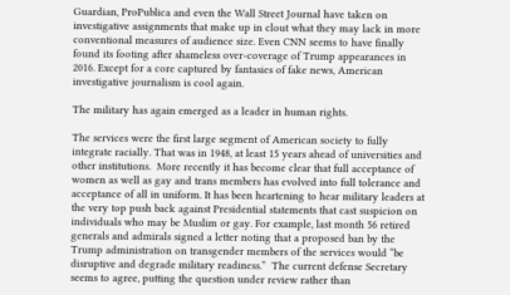Guardian, ProPublica and even the Wall Street Journal have taken on investigative assignments that make up in clout what they may lack in more conventional measures of audience size. Even CNN seems to have finally found its footing after shameless over-coverage of Trump appearances in 2016. Except for a core captured by fantasies of fake news, American investigative journalism is cool again.

The military has again emerged as a leader in human rights.

The services were the first large segment of American society to fully integrate racially. That was in 1948, at least 15 years ahead of universities and other institutions.  More recently it has become clear that full acceptance of women as well as gay and trans members has evolved into full tolerance and acceptance of all in uniform. It has been heartening to hear military leaders at the very top push back against Presidential statements that cast suspicion on individuals who may be Muslim or gay. For example, last month 56 retired generals and admirals signed a letter noting that a proposed ban by the Trump administration on transgender members of the services would “be disruptive and degrade military readiness.”  The current defense Secretary seems to agree, putting the question under review rather than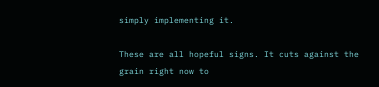simply implementing it.

These are all hopeful signs. It cuts against the grain right now to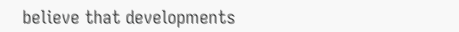believe that developments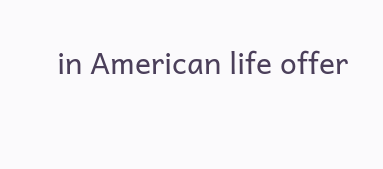in American life offer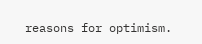reasons for optimism.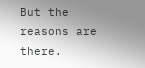But the reasons are there.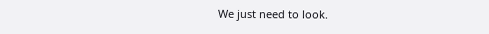We just need to look.